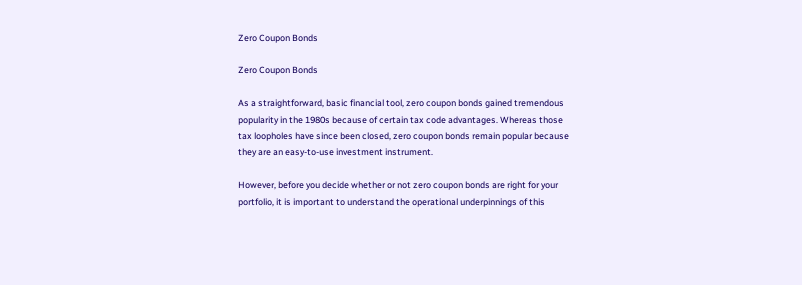Zero Coupon Bonds

Zero Coupon Bonds

As a straightforward, basic financial tool, zero coupon bonds gained tremendous popularity in the 1980s because of certain tax code advantages. Whereas those tax loopholes have since been closed, zero coupon bonds remain popular because they are an easy-to-use investment instrument.

However, before you decide whether or not zero coupon bonds are right for your portfolio, it is important to understand the operational underpinnings of this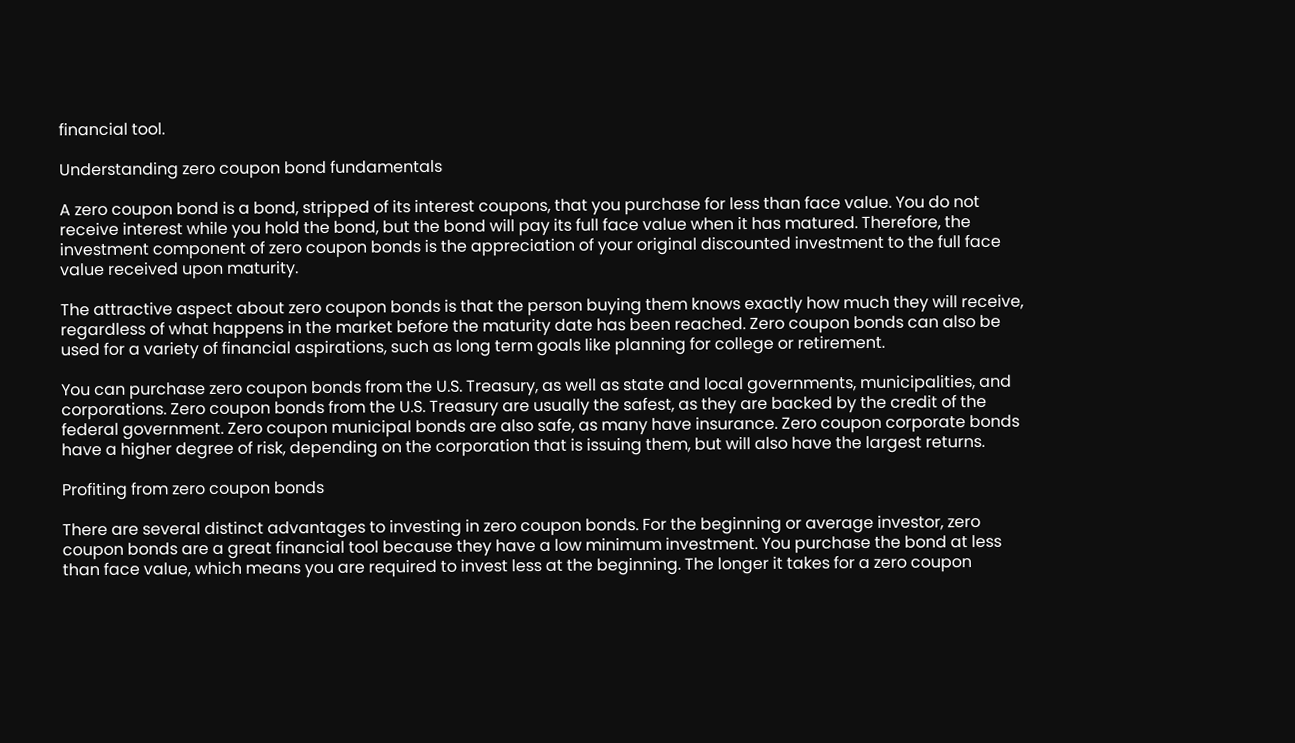financial tool.

Understanding zero coupon bond fundamentals

A zero coupon bond is a bond, stripped of its interest coupons, that you purchase for less than face value. You do not receive interest while you hold the bond, but the bond will pay its full face value when it has matured. Therefore, the investment component of zero coupon bonds is the appreciation of your original discounted investment to the full face value received upon maturity.

The attractive aspect about zero coupon bonds is that the person buying them knows exactly how much they will receive, regardless of what happens in the market before the maturity date has been reached. Zero coupon bonds can also be used for a variety of financial aspirations, such as long term goals like planning for college or retirement.

You can purchase zero coupon bonds from the U.S. Treasury, as well as state and local governments, municipalities, and corporations. Zero coupon bonds from the U.S. Treasury are usually the safest, as they are backed by the credit of the federal government. Zero coupon municipal bonds are also safe, as many have insurance. Zero coupon corporate bonds have a higher degree of risk, depending on the corporation that is issuing them, but will also have the largest returns.

Profiting from zero coupon bonds

There are several distinct advantages to investing in zero coupon bonds. For the beginning or average investor, zero coupon bonds are a great financial tool because they have a low minimum investment. You purchase the bond at less than face value, which means you are required to invest less at the beginning. The longer it takes for a zero coupon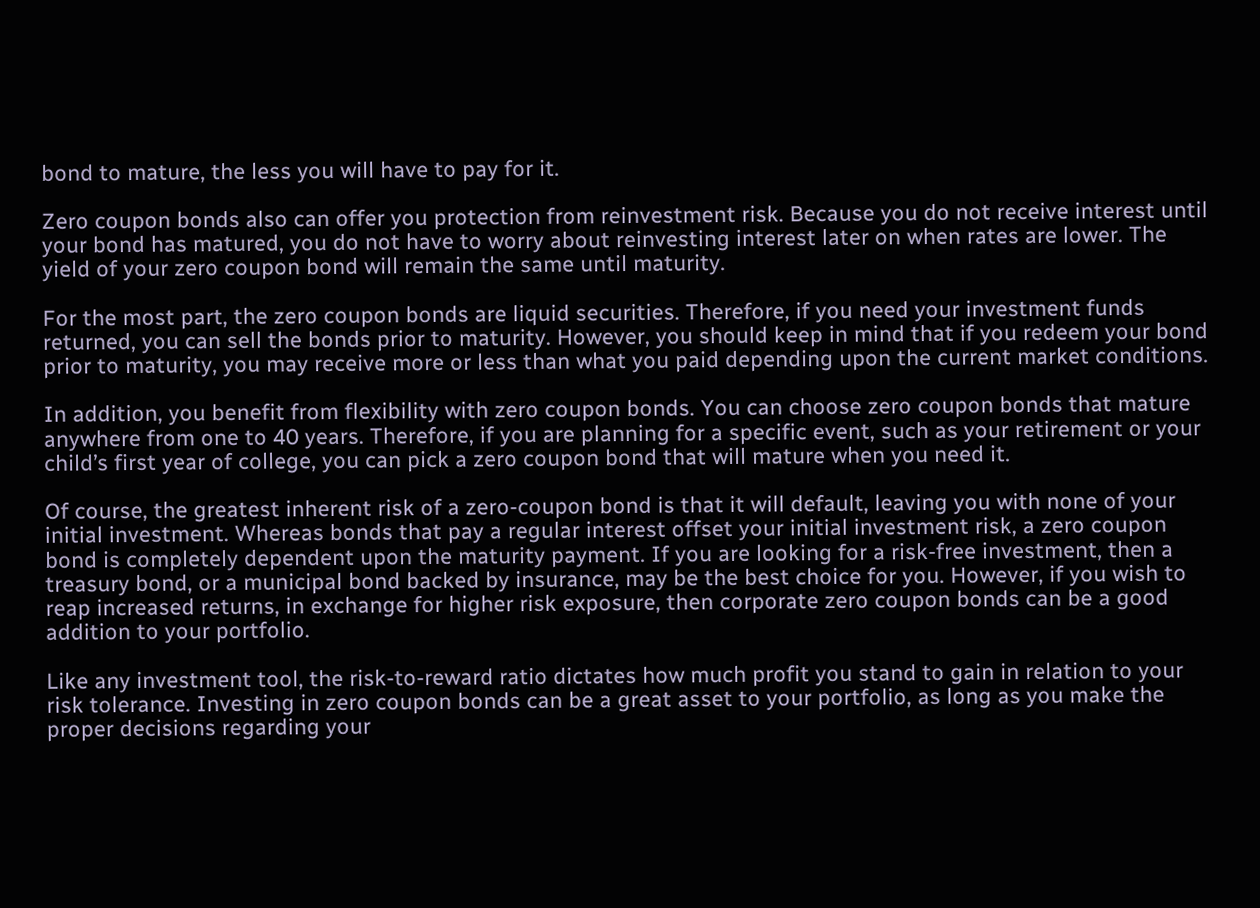bond to mature, the less you will have to pay for it.

Zero coupon bonds also can offer you protection from reinvestment risk. Because you do not receive interest until your bond has matured, you do not have to worry about reinvesting interest later on when rates are lower. The yield of your zero coupon bond will remain the same until maturity.

For the most part, the zero coupon bonds are liquid securities. Therefore, if you need your investment funds returned, you can sell the bonds prior to maturity. However, you should keep in mind that if you redeem your bond prior to maturity, you may receive more or less than what you paid depending upon the current market conditions.

In addition, you benefit from flexibility with zero coupon bonds. You can choose zero coupon bonds that mature anywhere from one to 40 years. Therefore, if you are planning for a specific event, such as your retirement or your child’s first year of college, you can pick a zero coupon bond that will mature when you need it.

Of course, the greatest inherent risk of a zero-coupon bond is that it will default, leaving you with none of your initial investment. Whereas bonds that pay a regular interest offset your initial investment risk, a zero coupon bond is completely dependent upon the maturity payment. If you are looking for a risk-free investment, then a treasury bond, or a municipal bond backed by insurance, may be the best choice for you. However, if you wish to reap increased returns, in exchange for higher risk exposure, then corporate zero coupon bonds can be a good addition to your portfolio.

Like any investment tool, the risk-to-reward ratio dictates how much profit you stand to gain in relation to your risk tolerance. Investing in zero coupon bonds can be a great asset to your portfolio, as long as you make the proper decisions regarding your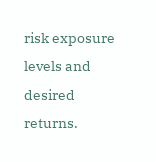risk exposure levels and desired returns.